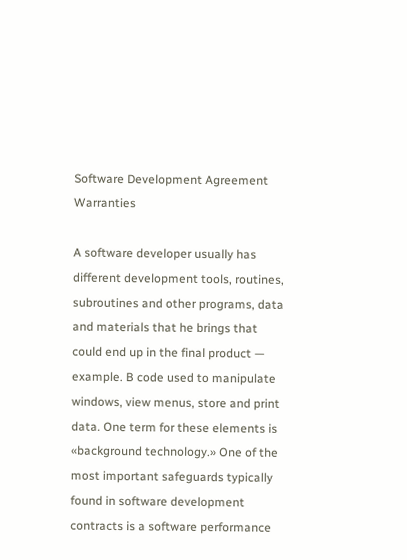Software Development Agreement Warranties

A software developer usually has different development tools, routines, subroutines and other programs, data and materials that he brings that could end up in the final product — example. B code used to manipulate windows, view menus, store and print data. One term for these elements is «background technology.» One of the most important safeguards typically found in software development contracts is a software performance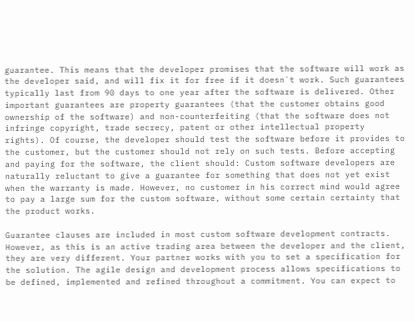guarantee. This means that the developer promises that the software will work as the developer said, and will fix it for free if it doesn`t work. Such guarantees typically last from 90 days to one year after the software is delivered. Other important guarantees are property guarantees (that the customer obtains good ownership of the software) and non-counterfeiting (that the software does not infringe copyright, trade secrecy, patent or other intellectual property rights). Of course, the developer should test the software before it provides to the customer, but the customer should not rely on such tests. Before accepting and paying for the software, the client should: Custom software developers are naturally reluctant to give a guarantee for something that does not yet exist when the warranty is made. However, no customer in his correct mind would agree to pay a large sum for the custom software, without some certain certainty that the product works.

Guarantee clauses are included in most custom software development contracts. However, as this is an active trading area between the developer and the client, they are very different. Your partner works with you to set a specification for the solution. The agile design and development process allows specifications to be defined, implemented and refined throughout a commitment. You can expect to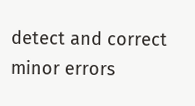detect and correct minor errors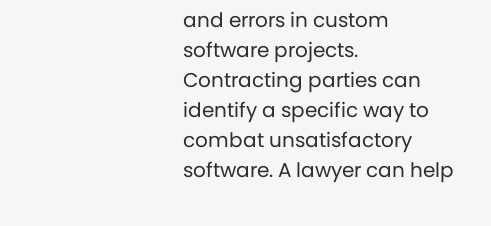and errors in custom software projects. Contracting parties can identify a specific way to combat unsatisfactory software. A lawyer can help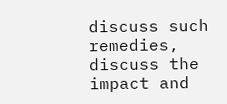discuss such remedies, discuss the impact and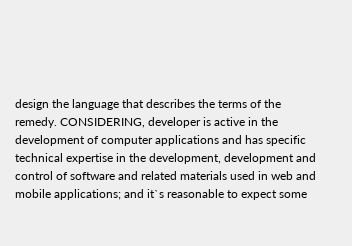design the language that describes the terms of the remedy. CONSIDERING, developer is active in the development of computer applications and has specific technical expertise in the development, development and control of software and related materials used in web and mobile applications; and it`s reasonable to expect some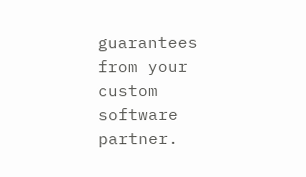guarantees from your custom software partner.